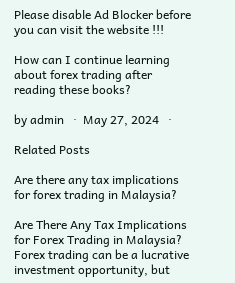Please disable Ad Blocker before you can visit the website !!!

How can I continue learning about forex trading after reading these books?

by admin   ·  May 27, 2024   ·

Related Posts

Are there any tax implications for forex trading in Malaysia?

Are There Any Tax Implications for Forex Trading in Malaysia? Forex trading can be a lucrative investment opportunity, but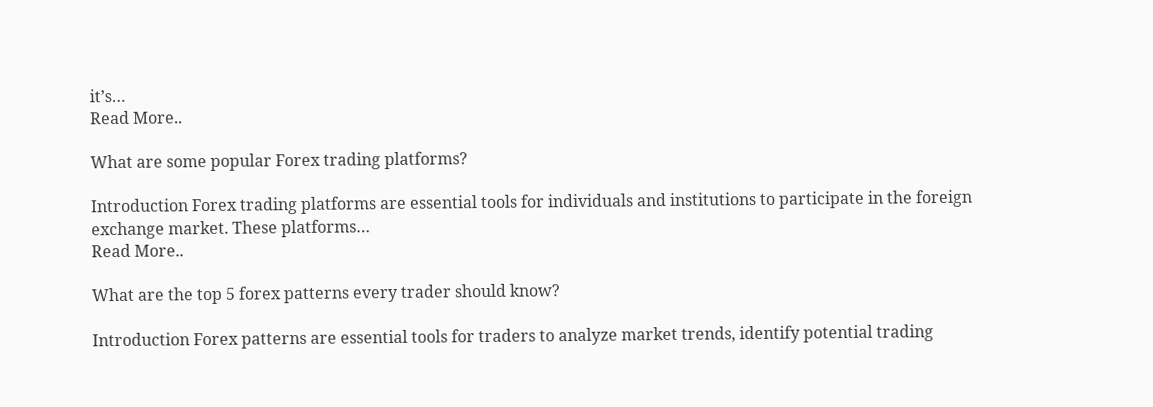it’s…
Read More..

What are some popular Forex trading platforms?

Introduction Forex trading platforms are essential tools for individuals and institutions to participate in the foreign exchange market. These platforms…
Read More..

What are the top 5 forex patterns every trader should know?

Introduction Forex patterns are essential tools for traders to analyze market trends, identify potential trading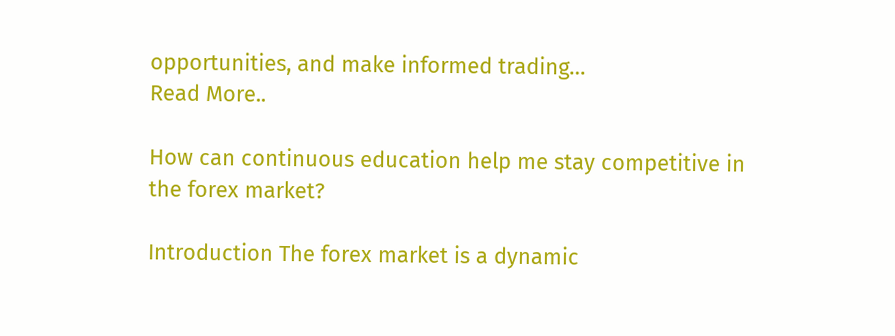opportunities, and make informed trading…
Read More..

How can continuous education help me stay competitive in the forex market?

Introduction The forex market is a dynamic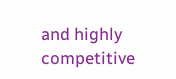and highly competitive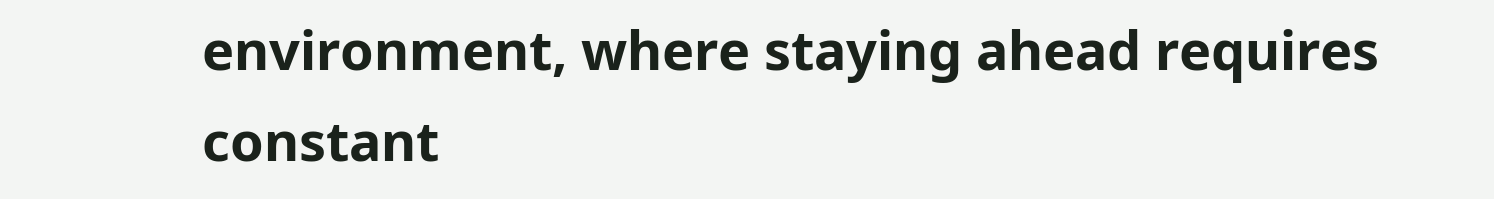environment, where staying ahead requires constant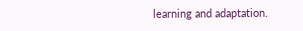learning and adaptation.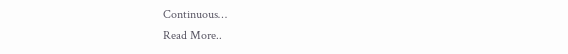Continuous…
Read More..